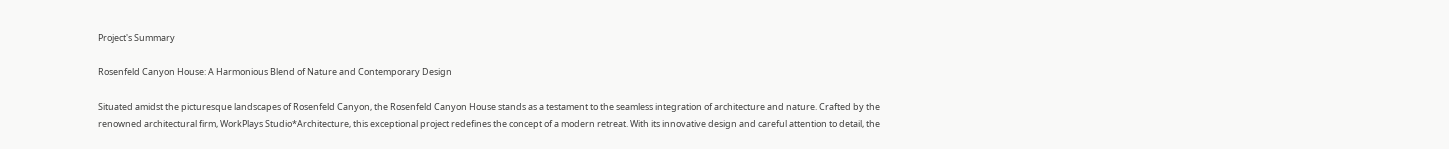Project's Summary

Rosenfeld Canyon House: A Harmonious Blend of Nature and Contemporary Design

Situated amidst the picturesque landscapes of Rosenfeld Canyon, the Rosenfeld Canyon House stands as a testament to the seamless integration of architecture and nature. Crafted by the renowned architectural firm, WorkPlays Studio*Architecture, this exceptional project redefines the concept of a modern retreat. With its innovative design and careful attention to detail, the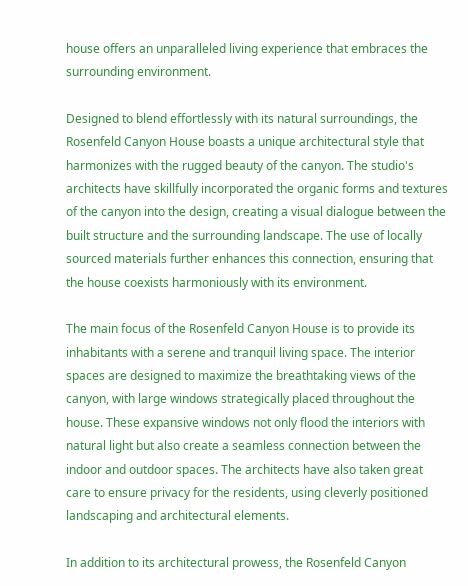house offers an unparalleled living experience that embraces the surrounding environment.

Designed to blend effortlessly with its natural surroundings, the Rosenfeld Canyon House boasts a unique architectural style that harmonizes with the rugged beauty of the canyon. The studio's architects have skillfully incorporated the organic forms and textures of the canyon into the design, creating a visual dialogue between the built structure and the surrounding landscape. The use of locally sourced materials further enhances this connection, ensuring that the house coexists harmoniously with its environment.

The main focus of the Rosenfeld Canyon House is to provide its inhabitants with a serene and tranquil living space. The interior spaces are designed to maximize the breathtaking views of the canyon, with large windows strategically placed throughout the house. These expansive windows not only flood the interiors with natural light but also create a seamless connection between the indoor and outdoor spaces. The architects have also taken great care to ensure privacy for the residents, using cleverly positioned landscaping and architectural elements.

In addition to its architectural prowess, the Rosenfeld Canyon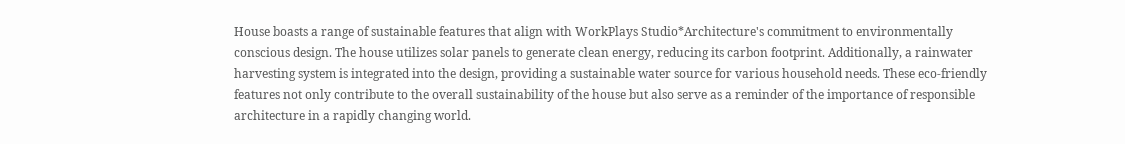House boasts a range of sustainable features that align with WorkPlays Studio*Architecture's commitment to environmentally conscious design. The house utilizes solar panels to generate clean energy, reducing its carbon footprint. Additionally, a rainwater harvesting system is integrated into the design, providing a sustainable water source for various household needs. These eco-friendly features not only contribute to the overall sustainability of the house but also serve as a reminder of the importance of responsible architecture in a rapidly changing world.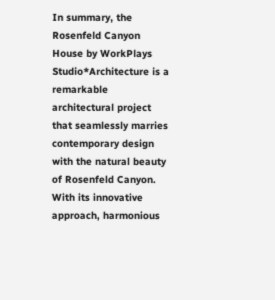In summary, the Rosenfeld Canyon House by WorkPlays Studio*Architecture is a remarkable architectural project that seamlessly marries contemporary design with the natural beauty of Rosenfeld Canyon. With its innovative approach, harmonious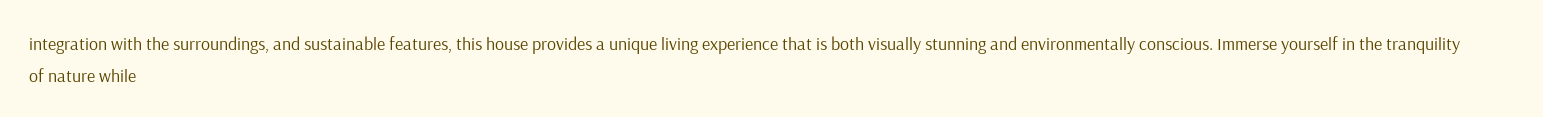integration with the surroundings, and sustainable features, this house provides a unique living experience that is both visually stunning and environmentally conscious. Immerse yourself in the tranquility of nature while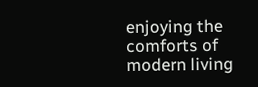enjoying the comforts of modern living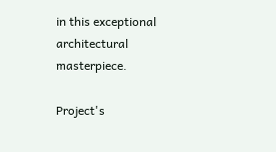in this exceptional architectural masterpiece.

Project's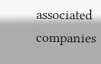associated companies